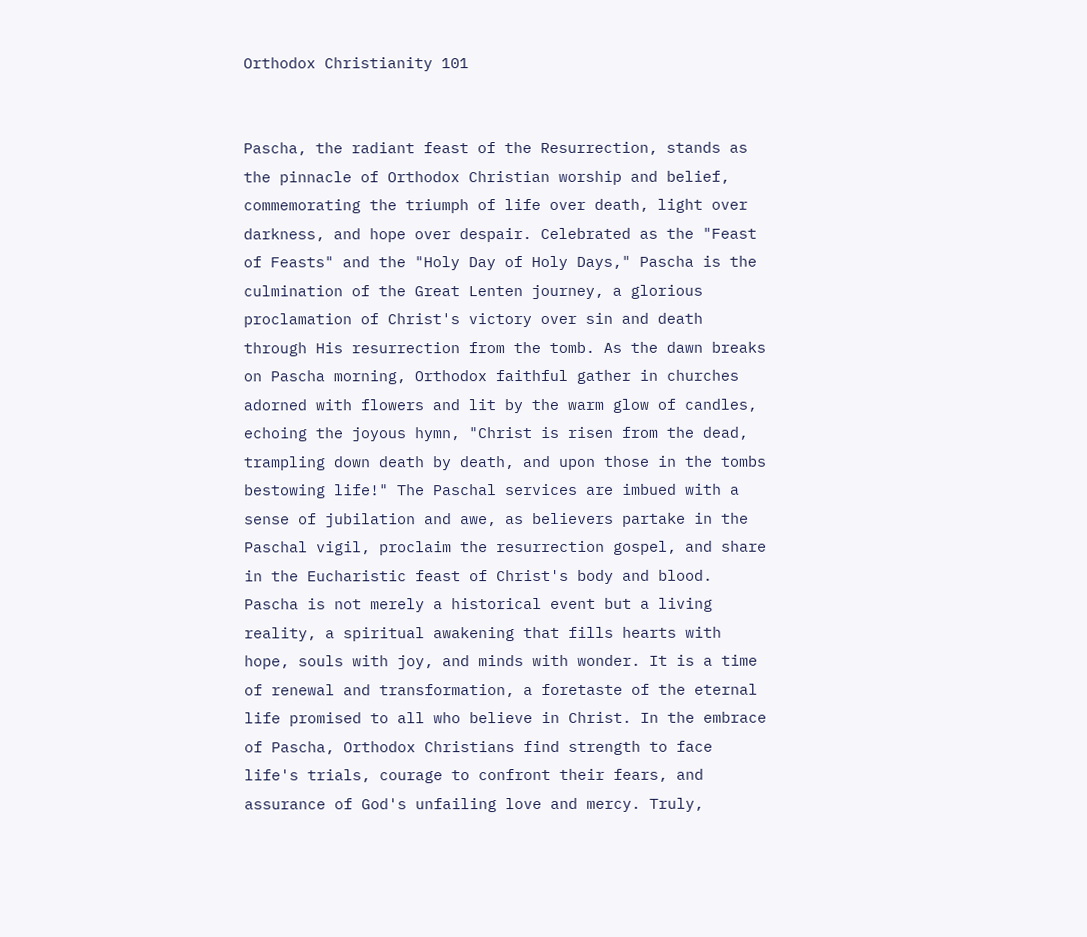Orthodox Christianity 101


Pascha, the radiant feast of the Resurrection, stands as the pinnacle of Orthodox Christian worship and belief, commemorating the triumph of life over death, light over darkness, and hope over despair. Celebrated as the "Feast of Feasts" and the "Holy Day of Holy Days," Pascha is the culmination of the Great Lenten journey, a glorious proclamation of Christ's victory over sin and death through His resurrection from the tomb. As the dawn breaks on Pascha morning, Orthodox faithful gather in churches adorned with flowers and lit by the warm glow of candles, echoing the joyous hymn, "Christ is risen from the dead, trampling down death by death, and upon those in the tombs bestowing life!" The Paschal services are imbued with a sense of jubilation and awe, as believers partake in the Paschal vigil, proclaim the resurrection gospel, and share in the Eucharistic feast of Christ's body and blood. Pascha is not merely a historical event but a living reality, a spiritual awakening that fills hearts with hope, souls with joy, and minds with wonder. It is a time of renewal and transformation, a foretaste of the eternal life promised to all who believe in Christ. In the embrace of Pascha, Orthodox Christians find strength to face life's trials, courage to confront their fears, and assurance of God's unfailing love and mercy. Truly,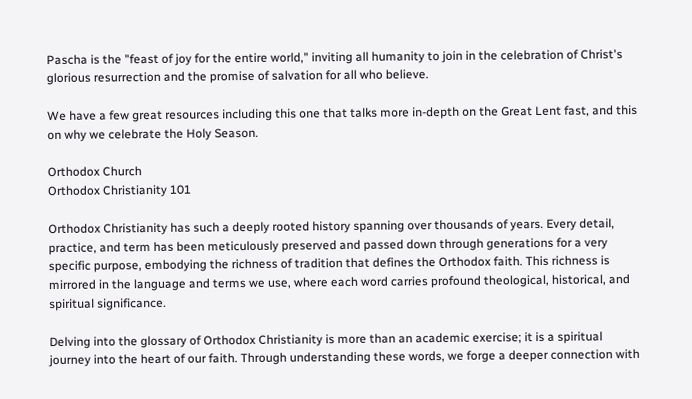Pascha is the "feast of joy for the entire world," inviting all humanity to join in the celebration of Christ's glorious resurrection and the promise of salvation for all who believe.

We have a few great resources including this one that talks more in-depth on the Great Lent fast, and this on why we celebrate the Holy Season.

Orthodox Church
Orthodox Christianity 101

Orthodox Christianity has such a deeply rooted history spanning over thousands of years. Every detail, practice, and term has been meticulously preserved and passed down through generations for a very specific purpose, embodying the richness of tradition that defines the Orthodox faith. This richness is mirrored in the language and terms we use, where each word carries profound theological, historical, and spiritual significance.

Delving into the glossary of Orthodox Christianity is more than an academic exercise; it is a spiritual journey into the heart of our faith. Through understanding these words, we forge a deeper connection with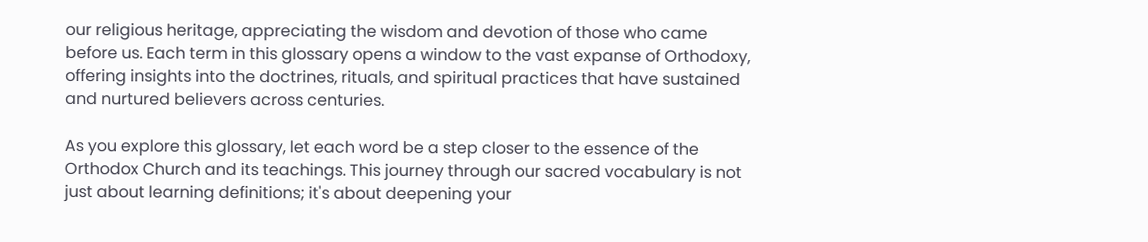our religious heritage, appreciating the wisdom and devotion of those who came before us. Each term in this glossary opens a window to the vast expanse of Orthodoxy, offering insights into the doctrines, rituals, and spiritual practices that have sustained and nurtured believers across centuries.

As you explore this glossary, let each word be a step closer to the essence of the Orthodox Church and its teachings. This journey through our sacred vocabulary is not just about learning definitions; it's about deepening your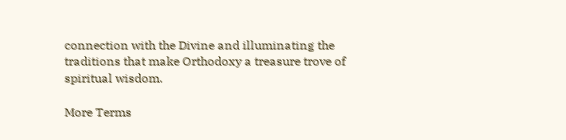connection with the Divine and illuminating the traditions that make Orthodoxy a treasure trove of spiritual wisdom.

More Terms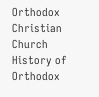Orthodox Christian Church
History of Orthodox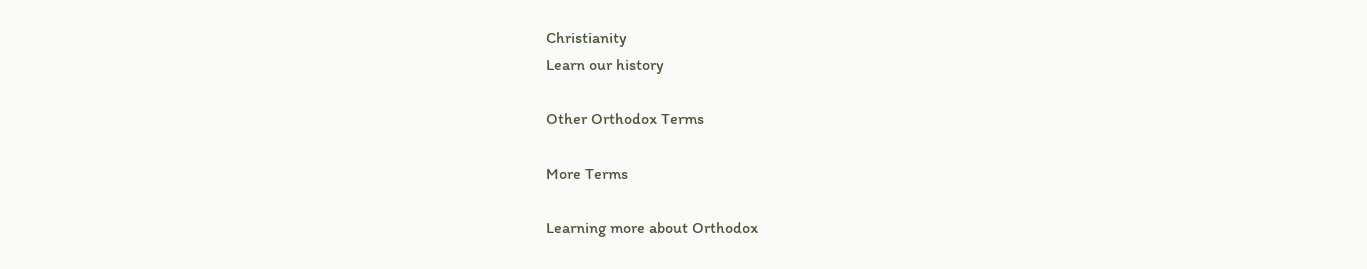Christianity
Learn our history

Other Orthodox Terms

More Terms

Learning more about Orthodox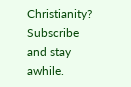Christianity? Subscribe and stay awhile.